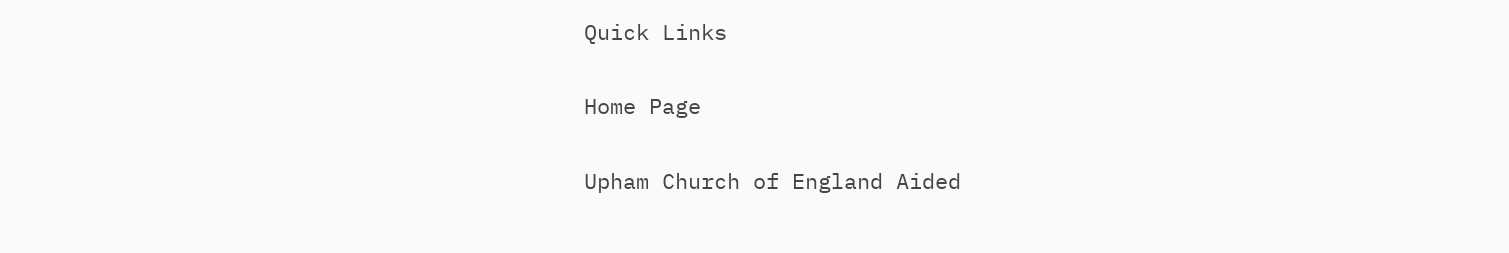Quick Links

Home Page

Upham Church of England Aided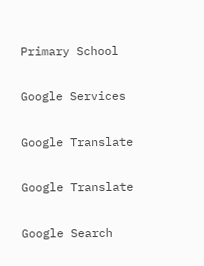Primary School

Google Services

Google Translate

Google Translate

Google Search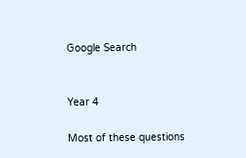Google Search


Year 4

Most of these questions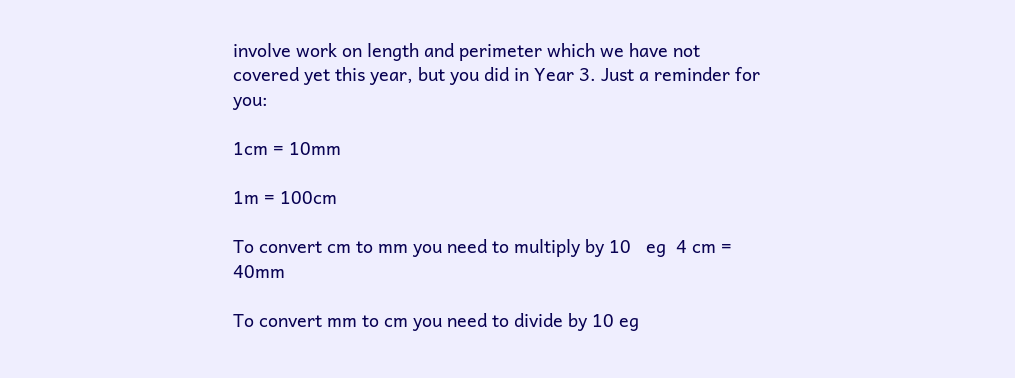involve work on length and perimeter which we have not covered yet this year, but you did in Year 3. Just a reminder for you:

1cm = 10mm

1m = 100cm

To convert cm to mm you need to multiply by 10   eg  4 cm = 40mm

To convert mm to cm you need to divide by 10 eg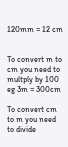120mm = 12 cm


To convert m to cm you need to multply by 100    eg 3m = 300cm

To convert cm to m you need to divide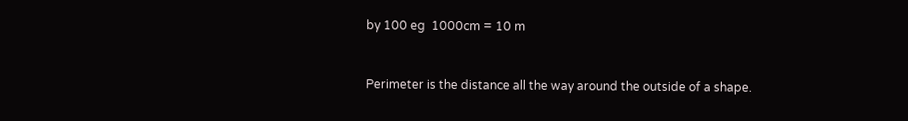by 100 eg  1000cm = 10 m


Perimeter is the distance all the way around the outside of a shape.